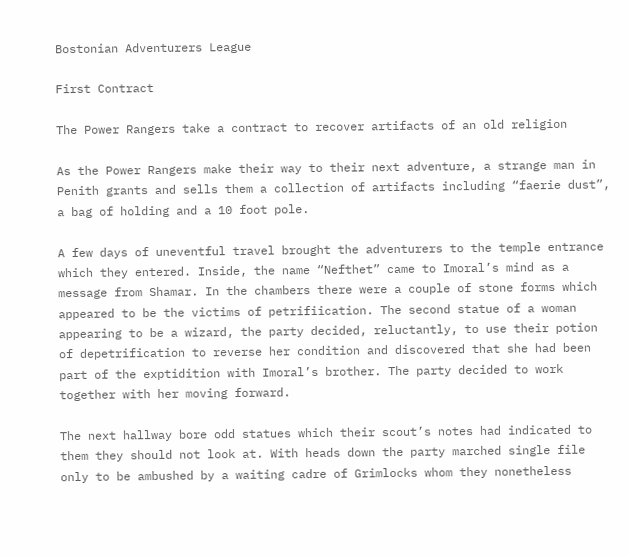Bostonian Adventurers League

First Contract

The Power Rangers take a contract to recover artifacts of an old religion

As the Power Rangers make their way to their next adventure, a strange man in Penith grants and sells them a collection of artifacts including “faerie dust”, a bag of holding and a 10 foot pole.

A few days of uneventful travel brought the adventurers to the temple entrance which they entered. Inside, the name “Nefthet” came to Imoral’s mind as a message from Shamar. In the chambers there were a couple of stone forms which appeared to be the victims of petrifiication. The second statue of a woman appearing to be a wizard, the party decided, reluctantly, to use their potion of depetrification to reverse her condition and discovered that she had been part of the exptidition with Imoral’s brother. The party decided to work together with her moving forward.

The next hallway bore odd statues which their scout’s notes had indicated to them they should not look at. With heads down the party marched single file only to be ambushed by a waiting cadre of Grimlocks whom they nonetheless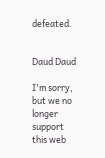defeated.


Daud Daud

I'm sorry, but we no longer support this web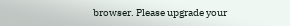browser. Please upgrade your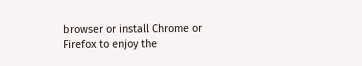browser or install Chrome or Firefox to enjoy the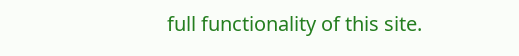full functionality of this site.